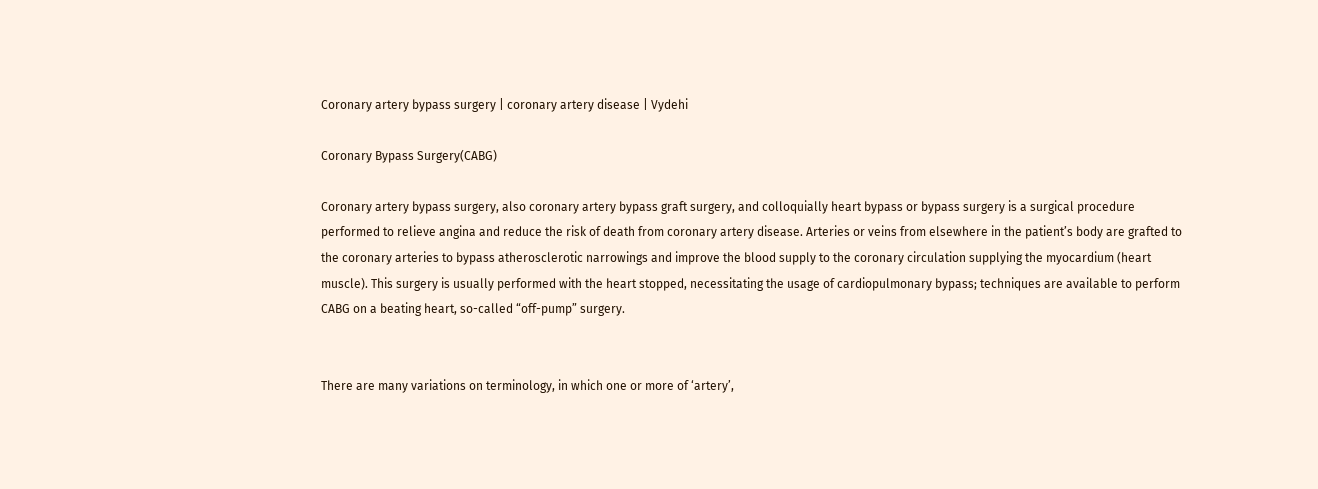Coronary artery bypass surgery | coronary artery disease | Vydehi

Coronary Bypass Surgery(CABG)

Coronary artery bypass surgery, also coronary artery bypass graft surgery, and colloquially heart bypass or bypass surgery is a surgical procedure performed to relieve angina and reduce the risk of death from coronary artery disease. Arteries or veins from elsewhere in the patient’s body are grafted to the coronary arteries to bypass atherosclerotic narrowings and improve the blood supply to the coronary circulation supplying the myocardium (heart muscle). This surgery is usually performed with the heart stopped, necessitating the usage of cardiopulmonary bypass; techniques are available to perform CABG on a beating heart, so-called “off-pump” surgery.


There are many variations on terminology, in which one or more of ‘artery’,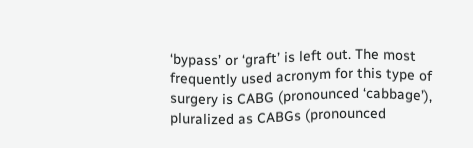‘bypass’ or ‘graft’ is left out. The most frequently used acronym for this type of surgery is CABG (pronounced ‘cabbage’), pluralized as CABGs (pronounced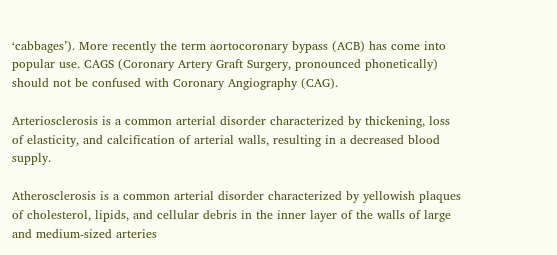‘cabbages’). More recently the term aortocoronary bypass (ACB) has come into popular use. CAGS (Coronary Artery Graft Surgery, pronounced phonetically) should not be confused with Coronary Angiography (CAG).

Arteriosclerosis is a common arterial disorder characterized by thickening, loss of elasticity, and calcification of arterial walls, resulting in a decreased blood supply.

Atherosclerosis is a common arterial disorder characterized by yellowish plaques of cholesterol, lipids, and cellular debris in the inner layer of the walls of large and medium-sized arteries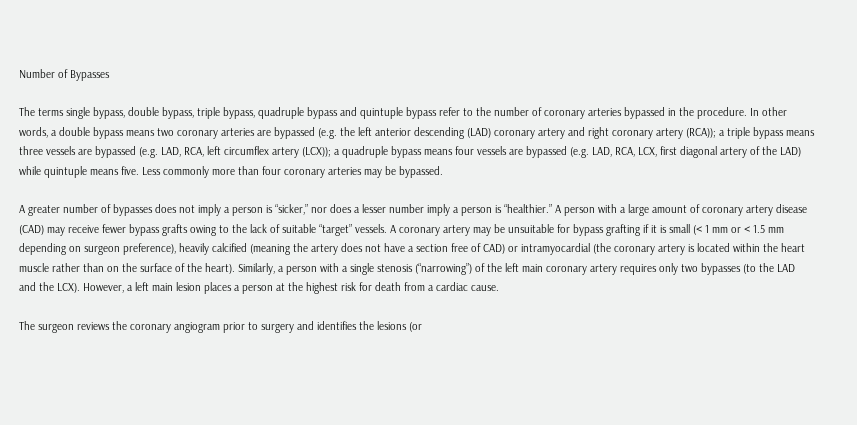Number of Bypasses

The terms single bypass, double bypass, triple bypass, quadruple bypass and quintuple bypass refer to the number of coronary arteries bypassed in the procedure. In other words, a double bypass means two coronary arteries are bypassed (e.g. the left anterior descending (LAD) coronary artery and right coronary artery (RCA)); a triple bypass means three vessels are bypassed (e.g. LAD, RCA, left circumflex artery (LCX)); a quadruple bypass means four vessels are bypassed (e.g. LAD, RCA, LCX, first diagonal artery of the LAD) while quintuple means five. Less commonly more than four coronary arteries may be bypassed.

A greater number of bypasses does not imply a person is “sicker,” nor does a lesser number imply a person is “healthier.” A person with a large amount of coronary artery disease (CAD) may receive fewer bypass grafts owing to the lack of suitable “target” vessels. A coronary artery may be unsuitable for bypass grafting if it is small (< 1 mm or < 1.5 mm depending on surgeon preference), heavily calcified (meaning the artery does not have a section free of CAD) or intramyocardial (the coronary artery is located within the heart muscle rather than on the surface of the heart). Similarly, a person with a single stenosis (“narrowing”) of the left main coronary artery requires only two bypasses (to the LAD and the LCX). However, a left main lesion places a person at the highest risk for death from a cardiac cause.

The surgeon reviews the coronary angiogram prior to surgery and identifies the lesions (or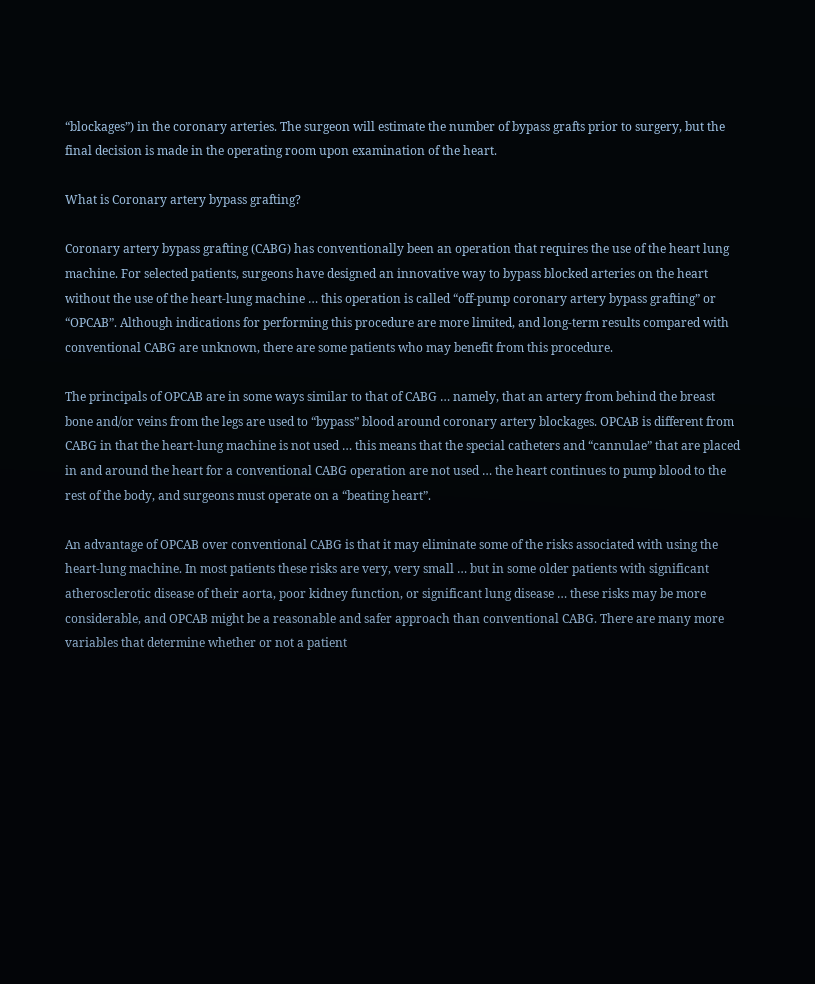“blockages”) in the coronary arteries. The surgeon will estimate the number of bypass grafts prior to surgery, but the final decision is made in the operating room upon examination of the heart.

What is Coronary artery bypass grafting?

Coronary artery bypass grafting (CABG) has conventionally been an operation that requires the use of the heart lung machine. For selected patients, surgeons have designed an innovative way to bypass blocked arteries on the heart without the use of the heart-lung machine … this operation is called “off-pump coronary artery bypass grafting” or “OPCAB”. Although indications for performing this procedure are more limited, and long-term results compared with conventional CABG are unknown, there are some patients who may benefit from this procedure.

The principals of OPCAB are in some ways similar to that of CABG … namely, that an artery from behind the breast bone and/or veins from the legs are used to “bypass” blood around coronary artery blockages. OPCAB is different from CABG in that the heart-lung machine is not used … this means that the special catheters and “cannulae” that are placed in and around the heart for a conventional CABG operation are not used … the heart continues to pump blood to the rest of the body, and surgeons must operate on a “beating heart”.

An advantage of OPCAB over conventional CABG is that it may eliminate some of the risks associated with using the heart-lung machine. In most patients these risks are very, very small … but in some older patients with significant atherosclerotic disease of their aorta, poor kidney function, or significant lung disease … these risks may be more considerable, and OPCAB might be a reasonable and safer approach than conventional CABG. There are many more variables that determine whether or not a patient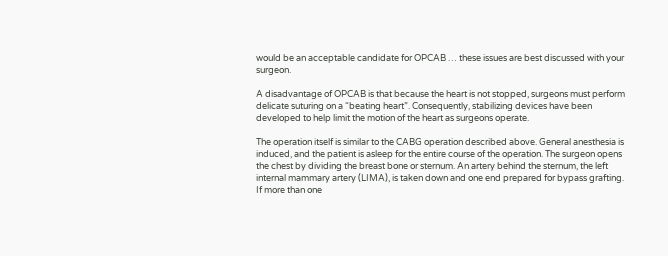would be an acceptable candidate for OPCAB … these issues are best discussed with your surgeon.

A disadvantage of OPCAB is that because the heart is not stopped, surgeons must perform delicate suturing on a “beating heart”. Consequently, stabilizing devices have been developed to help limit the motion of the heart as surgeons operate.

The operation itself is similar to the CABG operation described above. General anesthesia is induced, and the patient is asleep for the entire course of the operation. The surgeon opens the chest by dividing the breast bone or sternum. An artery behind the sternum, the left internal mammary artery (LIMA), is taken down and one end prepared for bypass grafting. If more than one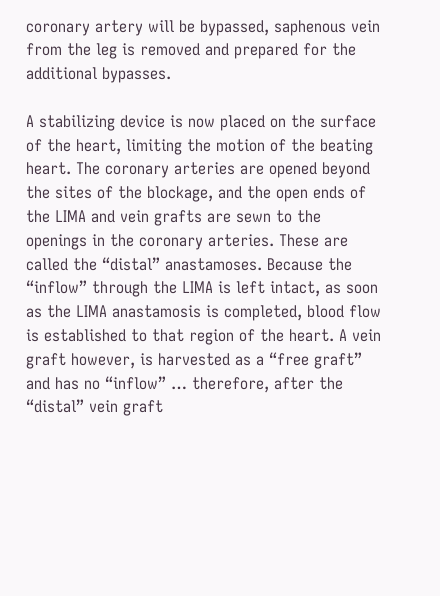coronary artery will be bypassed, saphenous vein from the leg is removed and prepared for the additional bypasses.

A stabilizing device is now placed on the surface of the heart, limiting the motion of the beating heart. The coronary arteries are opened beyond the sites of the blockage, and the open ends of the LIMA and vein grafts are sewn to the openings in the coronary arteries. These are called the “distal” anastamoses. Because the “inflow” through the LIMA is left intact, as soon as the LIMA anastamosis is completed, blood flow is established to that region of the heart. A vein graft however, is harvested as a “free graft” and has no “inflow” … therefore, after the “distal” vein graft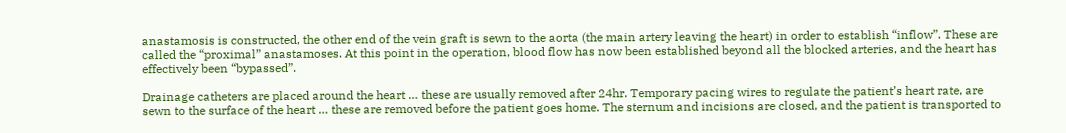anastamosis is constructed, the other end of the vein graft is sewn to the aorta (the main artery leaving the heart) in order to establish “inflow”. These are called the “proximal” anastamoses. At this point in the operation, blood flow has now been established beyond all the blocked arteries, and the heart has effectively been “bypassed”.

Drainage catheters are placed around the heart … these are usually removed after 24hr. Temporary pacing wires to regulate the patient’s heart rate, are sewn to the surface of the heart … these are removed before the patient goes home. The sternum and incisions are closed, and the patient is transported to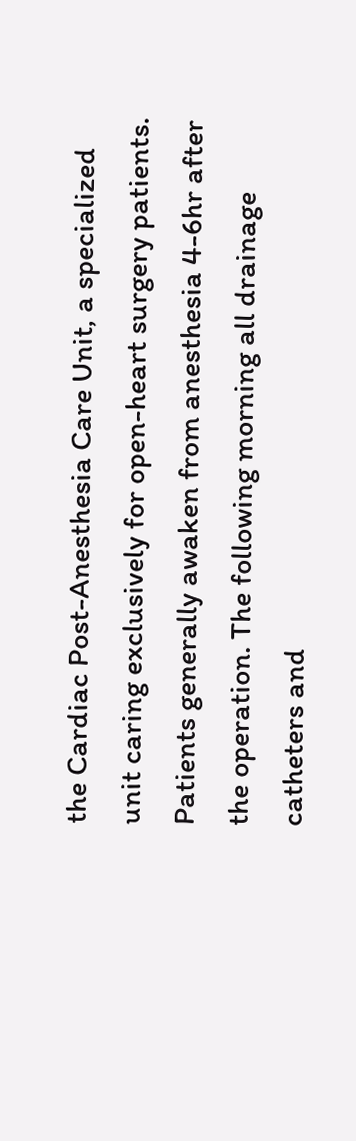the Cardiac Post-Anesthesia Care Unit, a specialized unit caring exclusively for open-heart surgery patients. Patients generally awaken from anesthesia 4-6hr after the operation. The following morning all drainage catheters and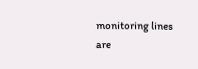monitoring lines are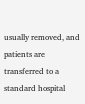usually removed, and patients are transferred to a standard hospital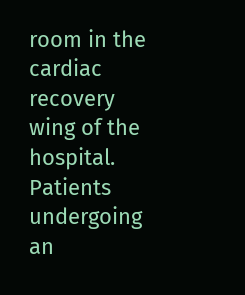room in the cardiac recovery wing of the hospital. Patients undergoing an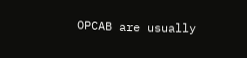OPCAB are usually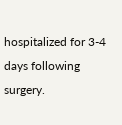hospitalized for 3-4 days following surgery.